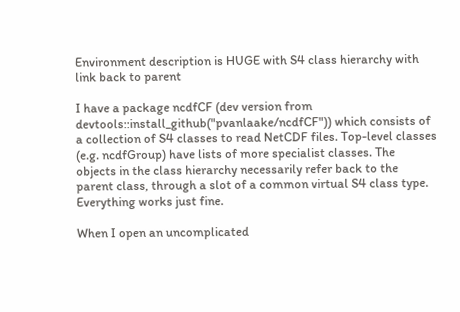Environment description is HUGE with S4 class hierarchy with link back to parent

I have a package ncdfCF (dev version from devtools::install_github("pvanlaake/ncdfCF")) which consists of a collection of S4 classes to read NetCDF files. Top-level classes (e.g. ncdfGroup) have lists of more specialist classes. The objects in the class hierarchy necessarily refer back to the parent class, through a slot of a common virtual S4 class type. Everything works just fine.

When I open an uncomplicated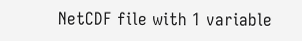NetCDF file with 1 variable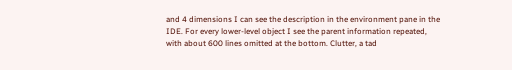and 4 dimensions I can see the description in the environment pane in the IDE. For every lower-level object I see the parent information repeated, with about 600 lines omitted at the bottom. Clutter, a tad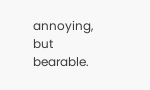annoying, but bearable.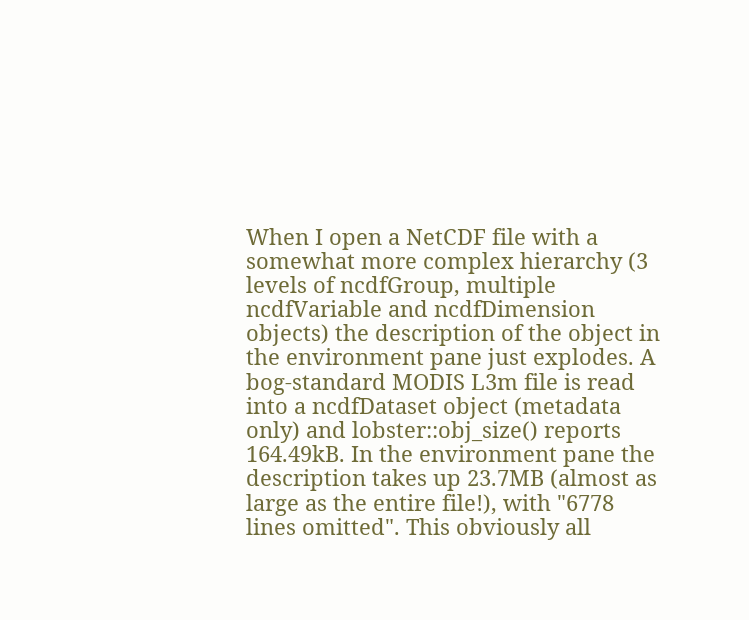When I open a NetCDF file with a somewhat more complex hierarchy (3 levels of ncdfGroup, multiple ncdfVariable and ncdfDimension objects) the description of the object in the environment pane just explodes. A bog-standard MODIS L3m file is read into a ncdfDataset object (metadata only) and lobster::obj_size() reports 164.49kB. In the environment pane the description takes up 23.7MB (almost as large as the entire file!), with "6778 lines omitted". This obviously all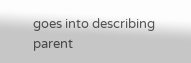goes into describing parent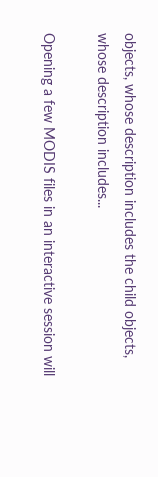objects, whose description includes the child objects, whose description includes...

Opening a few MODIS files in an interactive session will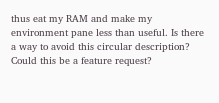thus eat my RAM and make my environment pane less than useful. Is there a way to avoid this circular description? Could this be a feature request?